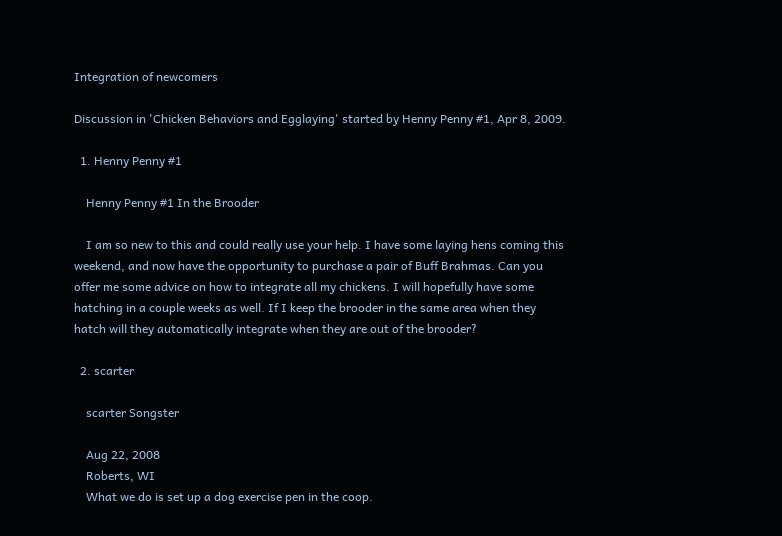Integration of newcomers

Discussion in 'Chicken Behaviors and Egglaying' started by Henny Penny #1, Apr 8, 2009.

  1. Henny Penny #1

    Henny Penny #1 In the Brooder

    I am so new to this and could really use your help. I have some laying hens coming this weekend, and now have the opportunity to purchase a pair of Buff Brahmas. Can you offer me some advice on how to integrate all my chickens. I will hopefully have some hatching in a couple weeks as well. If I keep the brooder in the same area when they hatch will they automatically integrate when they are out of the brooder?

  2. scarter

    scarter Songster

    Aug 22, 2008
    Roberts, WI
    What we do is set up a dog exercise pen in the coop.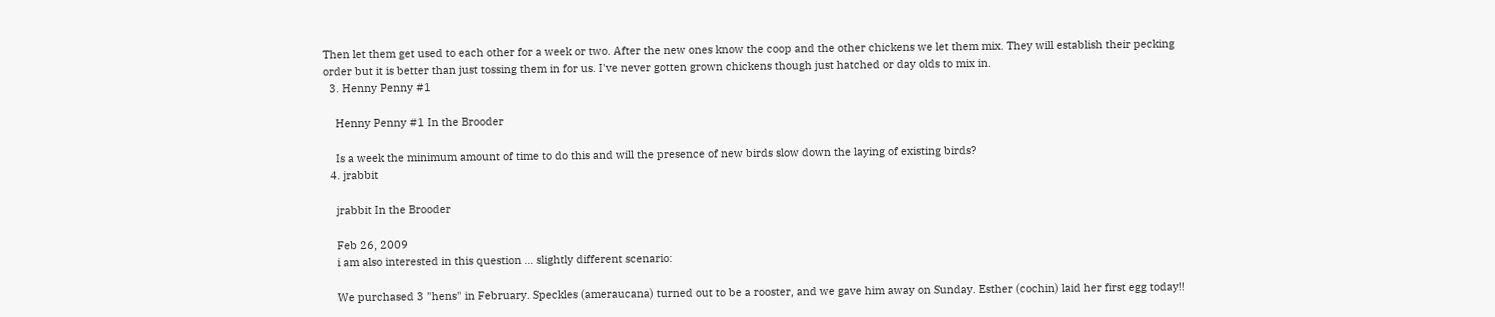Then let them get used to each other for a week or two. After the new ones know the coop and the other chickens we let them mix. They will establish their pecking order but it is better than just tossing them in for us. I've never gotten grown chickens though just hatched or day olds to mix in.
  3. Henny Penny #1

    Henny Penny #1 In the Brooder

    Is a week the minimum amount of time to do this and will the presence of new birds slow down the laying of existing birds?
  4. jrabbit

    jrabbit In the Brooder

    Feb 26, 2009
    i am also interested in this question ... slightly different scenario:

    We purchased 3 "hens" in February. Speckles (ameraucana) turned out to be a rooster, and we gave him away on Sunday. Esther (cochin) laid her first egg today!!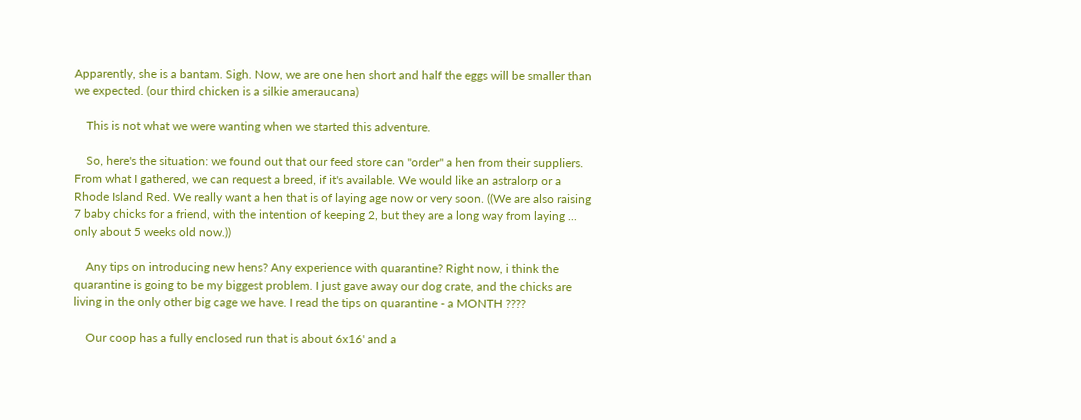Apparently, she is a bantam. Sigh. Now, we are one hen short and half the eggs will be smaller than we expected. (our third chicken is a silkie ameraucana)

    This is not what we were wanting when we started this adventure.

    So, here's the situation: we found out that our feed store can "order" a hen from their suppliers. From what I gathered, we can request a breed, if it's available. We would like an astralorp or a Rhode Island Red. We really want a hen that is of laying age now or very soon. ((We are also raising 7 baby chicks for a friend, with the intention of keeping 2, but they are a long way from laying ... only about 5 weeks old now.))

    Any tips on introducing new hens? Any experience with quarantine? Right now, i think the quarantine is going to be my biggest problem. I just gave away our dog crate, and the chicks are living in the only other big cage we have. I read the tips on quarantine - a MONTH ????

    Our coop has a fully enclosed run that is about 6x16' and a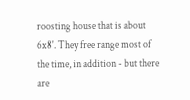roosting house that is about 6x8'. They free range most of the time, in addition - but there are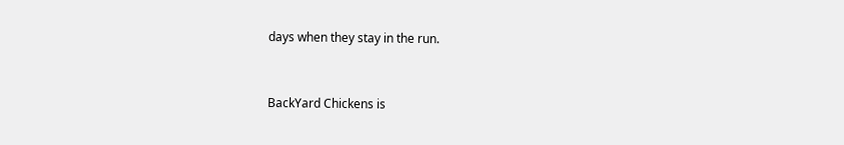days when they stay in the run.


BackYard Chickens is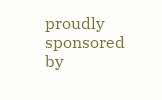proudly sponsored by